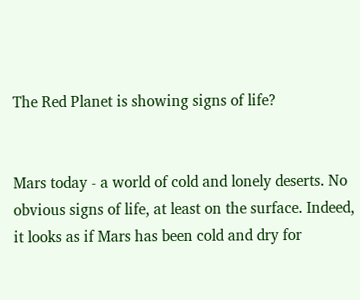The Red Planet is showing signs of life?


Mars today - a world of cold and lonely deserts. No obvious signs of life, at least on the surface. Indeed, it looks as if Mars has been cold and dry for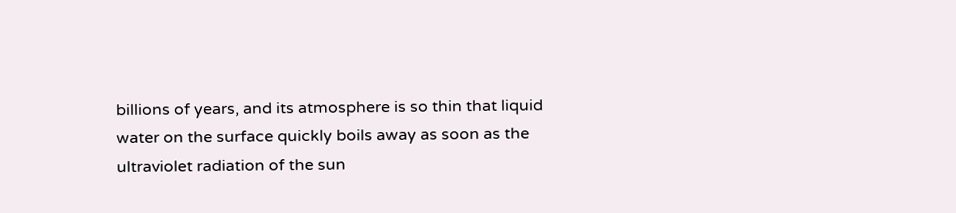billions of years, and its atmosphere is so thin that liquid water on the surface quickly boils away as soon as the ultraviolet radiation of the sun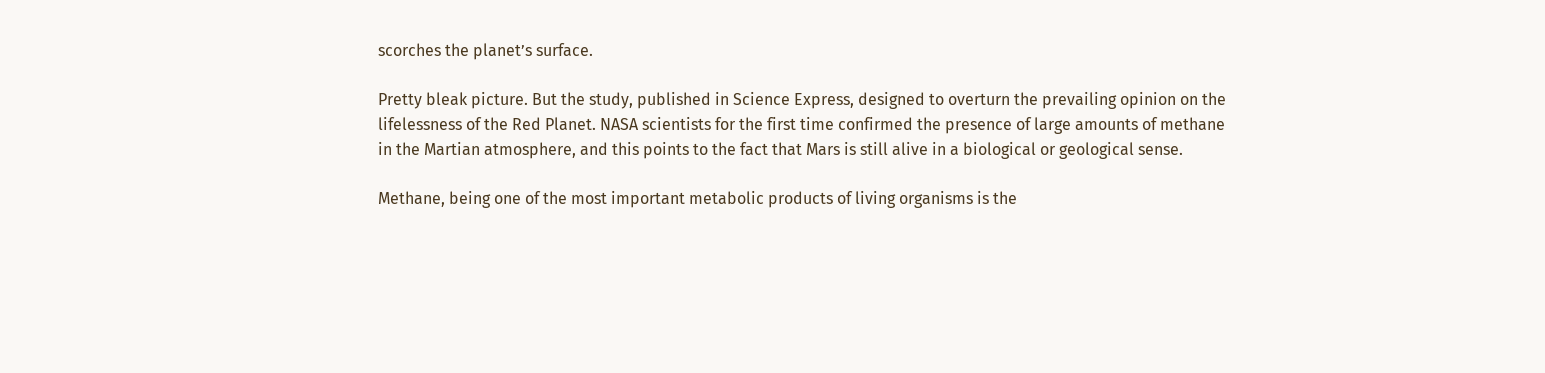scorches the planet’s surface.

Pretty bleak picture. But the study, published in Science Express, designed to overturn the prevailing opinion on the lifelessness of the Red Planet. NASA scientists for the first time confirmed the presence of large amounts of methane in the Martian atmosphere, and this points to the fact that Mars is still alive in a biological or geological sense.

Methane, being one of the most important metabolic products of living organisms is the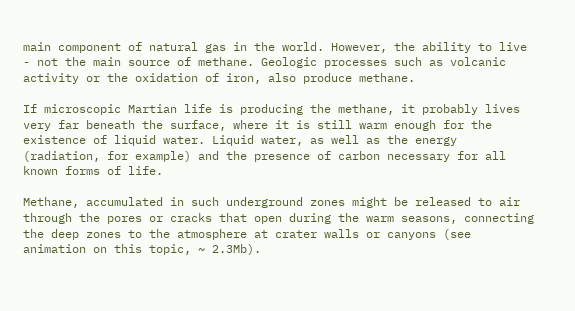main component of natural gas in the world. However, the ability to live - not the main source of methane. Geologic processes such as volcanic activity or the oxidation of iron, also produce methane.

If microscopic Martian life is producing the methane, it probably lives very far beneath the surface, where it is still warm enough for the existence of liquid water. Liquid water, as well as the energy (radiation, for example) and the presence of carbon necessary for all known forms of life.

Methane, accumulated in such underground zones might be released to air through the pores or cracks that open during the warm seasons, connecting the deep zones to the atmosphere at crater walls or canyons (see animation on this topic, ~ 2.3Mb).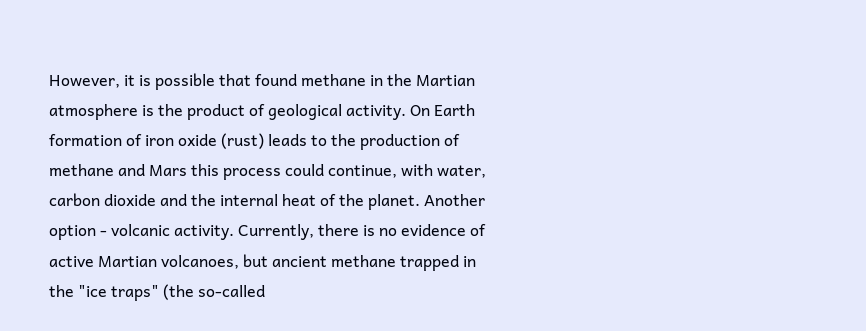However, it is possible that found methane in the Martian atmosphere is the product of geological activity. On Earth formation of iron oxide (rust) leads to the production of methane and Mars this process could continue, with water, carbon dioxide and the internal heat of the planet. Another option - volcanic activity. Currently, there is no evidence of active Martian volcanoes, but ancient methane trapped in the "ice traps" (the so-called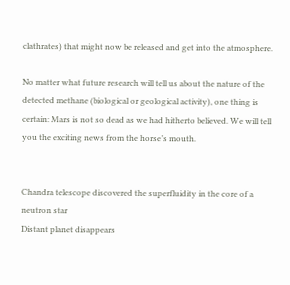clathrates) that might now be released and get into the atmosphere.

No matter what future research will tell us about the nature of the detected methane (biological or geological activity), one thing is certain: Mars is not so dead as we had hitherto believed. We will tell you the exciting news from the horse’s mouth.


Chandra telescope discovered the superfluidity in the core of a neutron star
Distant planet disappears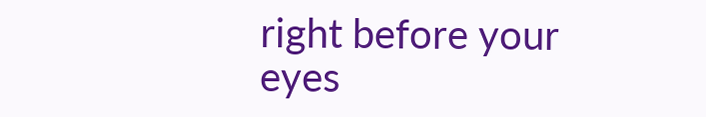right before your eyes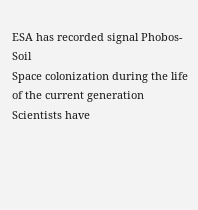ESA has recorded signal Phobos-Soil
Space colonization during the life of the current generation
Scientists have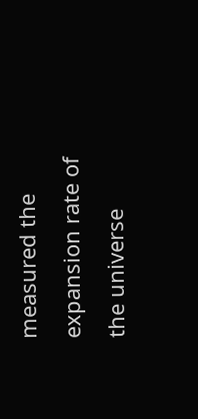measured the expansion rate of the universe